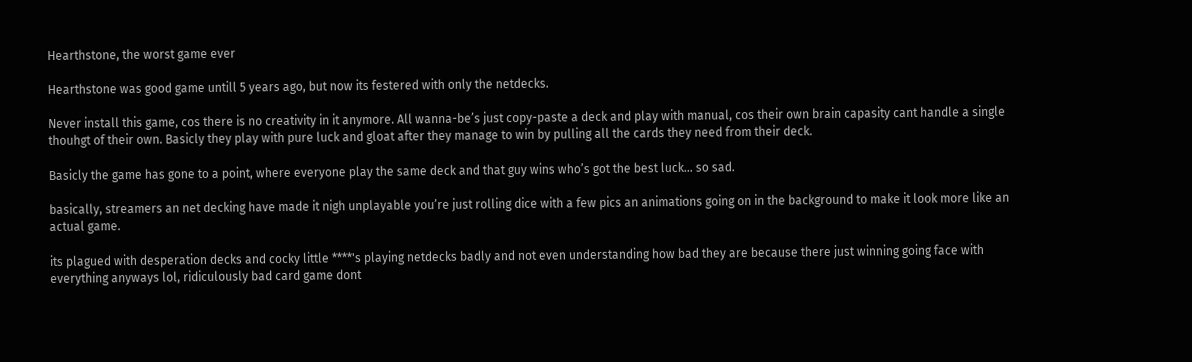Hearthstone, the worst game ever

Hearthstone was good game untill 5 years ago, but now its festered with only the netdecks.

Never install this game, cos there is no creativity in it anymore. All wanna-be’s just copy-paste a deck and play with manual, cos their own brain capasity cant handle a single thouhgt of their own. Basicly they play with pure luck and gloat after they manage to win by pulling all the cards they need from their deck.

Basicly the game has gone to a point, where everyone play the same deck and that guy wins who’s got the best luck… so sad.

basically, streamers an net decking have made it nigh unplayable you’re just rolling dice with a few pics an animations going on in the background to make it look more like an actual game.

its plagued with desperation decks and cocky little ****'s playing netdecks badly and not even understanding how bad they are because there just winning going face with everything anyways lol, ridiculously bad card game dont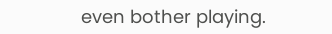even bother playing.